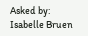Asked by: Isabelle Bruen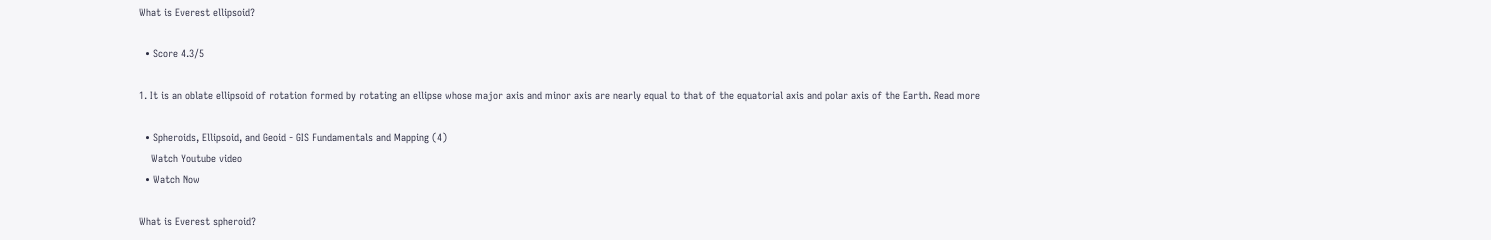What is Everest ellipsoid?

  • Score 4.3/5

1. It is an oblate ellipsoid of rotation formed by rotating an ellipse whose major axis and minor axis are nearly equal to that of the equatorial axis and polar axis of the Earth. Read more

  • Spheroids, Ellipsoid, and Geoid - GIS Fundamentals and Mapping (4)
    Watch Youtube video
  • Watch Now

What is Everest spheroid?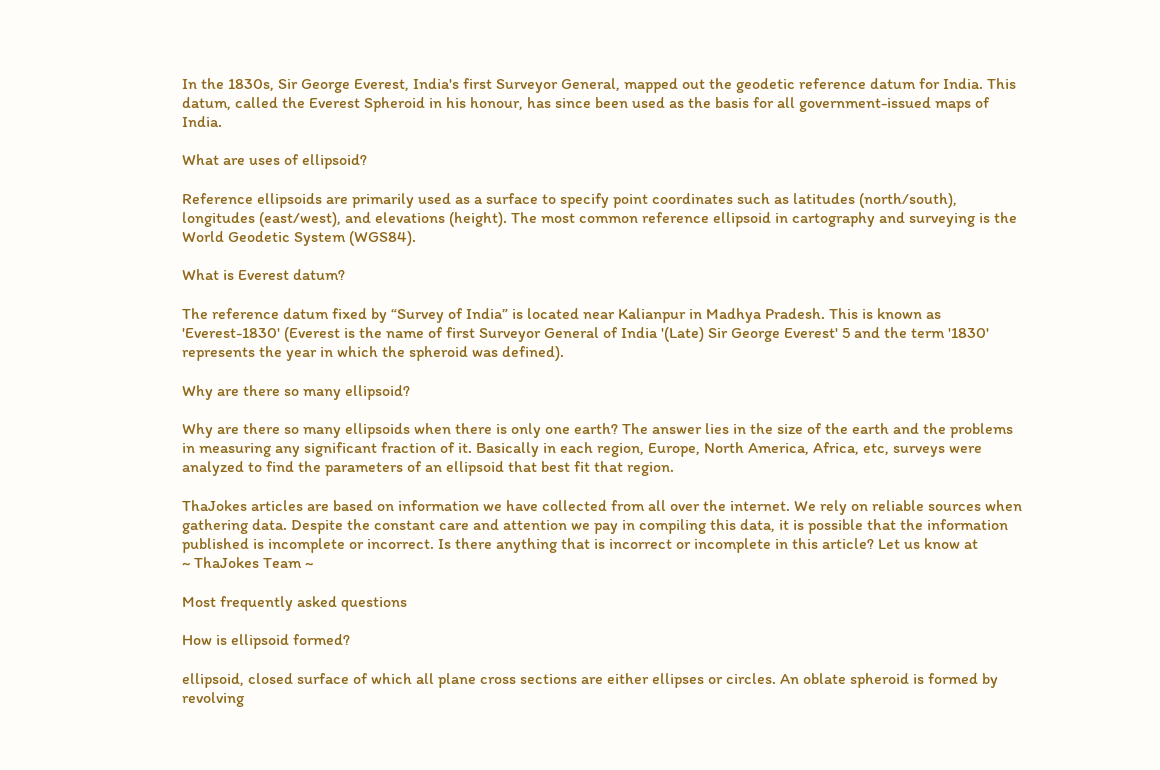In the 1830s, Sir George Everest, India's first Surveyor General, mapped out the geodetic reference datum for India. This datum, called the Everest Spheroid in his honour, has since been used as the basis for all government-issued maps of India.

What are uses of ellipsoid?

Reference ellipsoids are primarily used as a surface to specify point coordinates such as latitudes (north/south), longitudes (east/west), and elevations (height). The most common reference ellipsoid in cartography and surveying is the World Geodetic System (WGS84).

What is Everest datum?

The reference datum fixed by “Survey of India” is located near Kalianpur in Madhya Pradesh. This is known as 'Everest-1830' (Everest is the name of first Surveyor General of India '(Late) Sir George Everest' 5 and the term '1830' represents the year in which the spheroid was defined).

Why are there so many ellipsoid?

Why are there so many ellipsoids when there is only one earth? The answer lies in the size of the earth and the problems in measuring any significant fraction of it. Basically in each region, Europe, North America, Africa, etc, surveys were analyzed to find the parameters of an ellipsoid that best fit that region.

ThaJokes articles are based on information we have collected from all over the internet. We rely on reliable sources when gathering data. Despite the constant care and attention we pay in compiling this data, it is possible that the information published is incomplete or incorrect. Is there anything that is incorrect or incomplete in this article? Let us know at
~ ThaJokes Team ~

Most frequently asked questions

How is ellipsoid formed?

ellipsoid, closed surface of which all plane cross sections are either ellipses or circles. An oblate spheroid is formed by revolving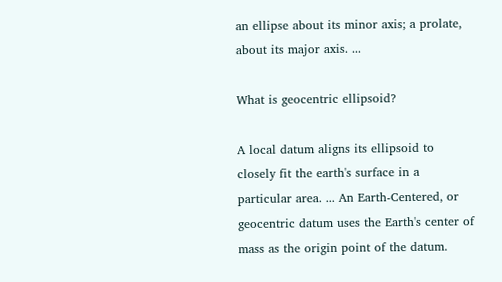an ellipse about its minor axis; a prolate, about its major axis. ...

What is geocentric ellipsoid?

A local datum aligns its ellipsoid to closely fit the earth's surface in a particular area. ... An Earth-Centered, or geocentric datum uses the Earth's center of mass as the origin point of the datum.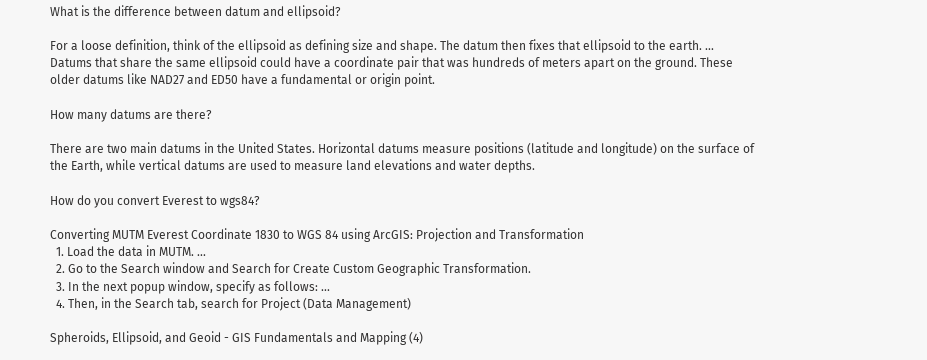What is the difference between datum and ellipsoid?

For a loose definition, think of the ellipsoid as defining size and shape. The datum then fixes that ellipsoid to the earth. ... Datums that share the same ellipsoid could have a coordinate pair that was hundreds of meters apart on the ground. These older datums like NAD27 and ED50 have a fundamental or origin point.

How many datums are there?

There are two main datums in the United States. Horizontal datums measure positions (latitude and longitude) on the surface of the Earth, while vertical datums are used to measure land elevations and water depths.

How do you convert Everest to wgs84?

Converting MUTM Everest Coordinate 1830 to WGS 84 using ArcGIS: Projection and Transformation
  1. Load the data in MUTM. ...
  2. Go to the Search window and Search for Create Custom Geographic Transformation.
  3. In the next popup window, specify as follows: ...
  4. Then, in the Search tab, search for Project (Data Management)

Spheroids, Ellipsoid, and Geoid - GIS Fundamentals and Mapping (4)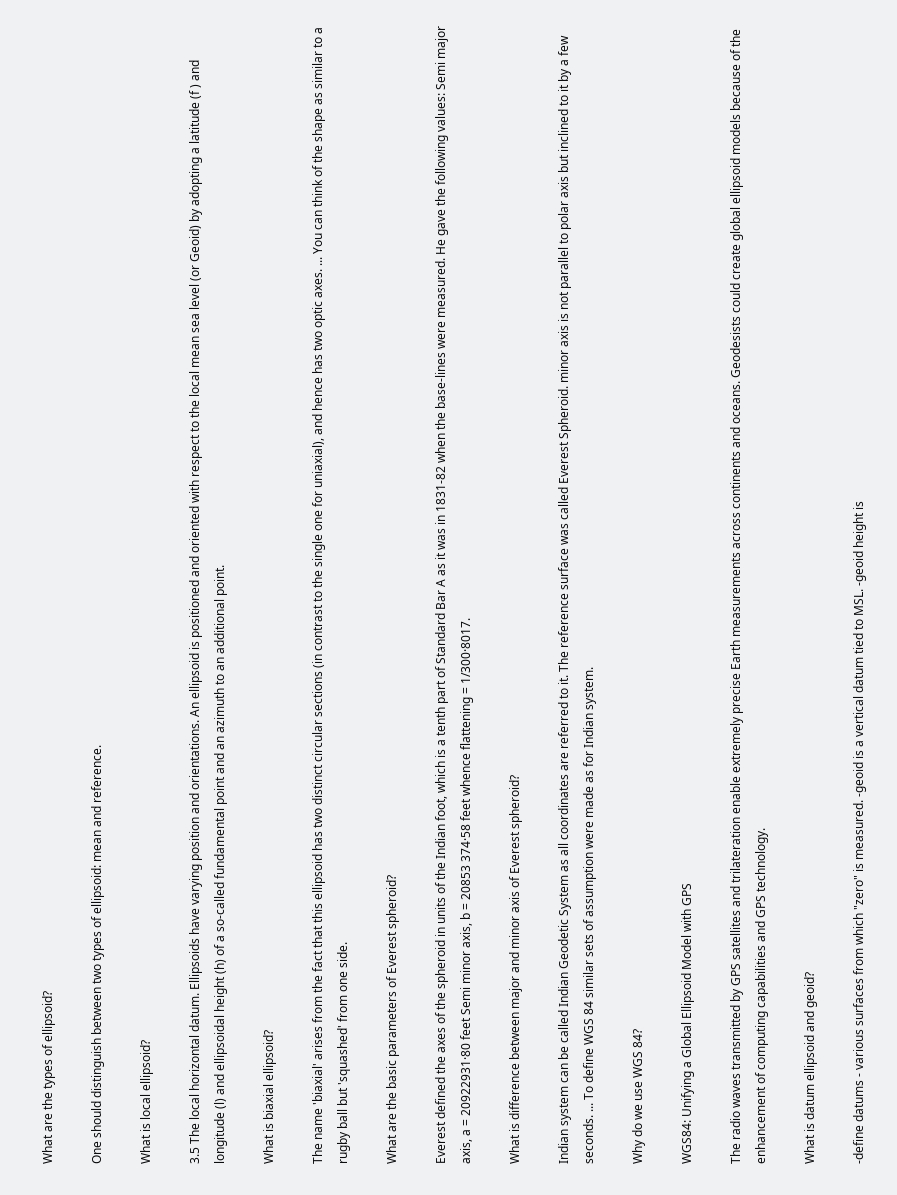What are the types of ellipsoid?

One should distinguish between two types of ellipsoid: mean and reference.

What is local ellipsoid?

3.5 The local horizontal datum. Ellipsoids have varying position and orientations. An ellipsoid is positioned and oriented with respect to the local mean sea level (or Geoid) by adopting a latitude (f ) and longitude (l) and ellipsoidal height (h) of a so-called fundamental point and an azimuth to an additional point.

What is biaxial ellipsoid?

The name 'biaxial' arises from the fact that this ellipsoid has two distinct circular sections (in contrast to the single one for uniaxial), and hence has two optic axes. ... You can think of the shape as similar to a rugby ball but 'squashed' from one side.

What are the basic parameters of Everest spheroid?

Everest defined the axes of the spheroid in units of the Indian foot, which is a tenth part of Standard Bar A as it was in 1831-82 when the base-lines were measured. He gave the following values: Semi major axis, a = 20922931·80 feet Semi minor axis, b = 20853 374·58 feet whence flattening = 1/300·8017.

What is difference between major and minor axis of Everest spheroid?

Indian system can be called Indian Geodetic System as all coordinates are referred to it. The reference surface was called Everest Spheroid. minor axis is not parallel to polar axis but inclined to it by a few seconds. ... To define WGS 84 similar sets of assumption were made as for Indian system.

Why do we use WGS 84?

WGS84: Unifying a Global Ellipsoid Model with GPS

The radio waves transmitted by GPS satellites and trilateration enable extremely precise Earth measurements across continents and oceans. Geodesists could create global ellipsoid models because of the enhancement of computing capabilities and GPS technology.

What is datum ellipsoid and geoid?

-define datums - various surfaces from which "zero" is measured. -geoid is a vertical datum tied to MSL. -geoid height is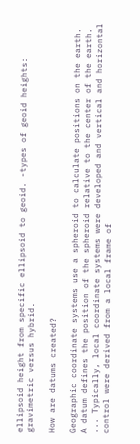ellipsoid height from specific ellipsoid to geoid. -types of geoid heights: gravimetric versus hybrid.

How are datums created?

Geographic coordinate systems use a spheroid to calculate positions on the earth. A datum defines the position of the spheroid relative to the center of the earth. ... Typically, local coordinate systems were developed and vertical and horizontal control were derived from a local frame of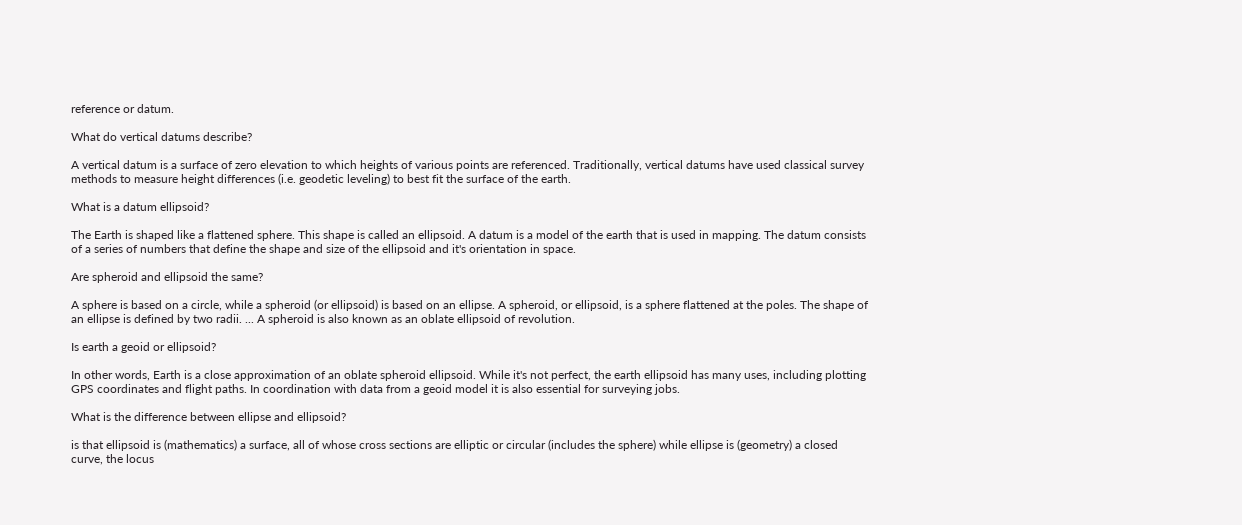reference or datum.

What do vertical datums describe?

A vertical datum is a surface of zero elevation to which heights of various points are referenced. Traditionally, vertical datums have used classical survey methods to measure height differences (i.e. geodetic leveling) to best fit the surface of the earth.

What is a datum ellipsoid?

The Earth is shaped like a flattened sphere. This shape is called an ellipsoid. A datum is a model of the earth that is used in mapping. The datum consists of a series of numbers that define the shape and size of the ellipsoid and it's orientation in space.

Are spheroid and ellipsoid the same?

A sphere is based on a circle, while a spheroid (or ellipsoid) is based on an ellipse. A spheroid, or ellipsoid, is a sphere flattened at the poles. The shape of an ellipse is defined by two radii. ... A spheroid is also known as an oblate ellipsoid of revolution.

Is earth a geoid or ellipsoid?

In other words, Earth is a close approximation of an oblate spheroid ellipsoid. While it's not perfect, the earth ellipsoid has many uses, including plotting GPS coordinates and flight paths. In coordination with data from a geoid model it is also essential for surveying jobs.

What is the difference between ellipse and ellipsoid?

is that ellipsoid is (mathematics) a surface, all of whose cross sections are elliptic or circular (includes the sphere) while ellipse is (geometry) a closed curve, the locus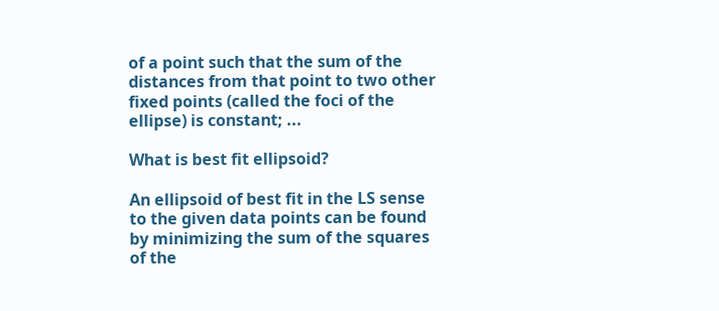of a point such that the sum of the distances from that point to two other fixed points (called the foci of the ellipse) is constant; ...

What is best fit ellipsoid?

An ellipsoid of best fit in the LS sense to the given data points can be found by minimizing the sum of the squares of the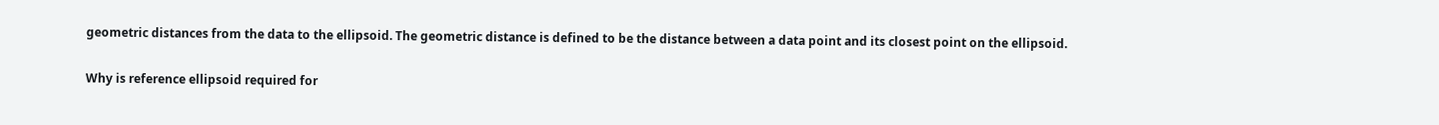geometric distances from the data to the ellipsoid. The geometric distance is defined to be the distance between a data point and its closest point on the ellipsoid.

Why is reference ellipsoid required for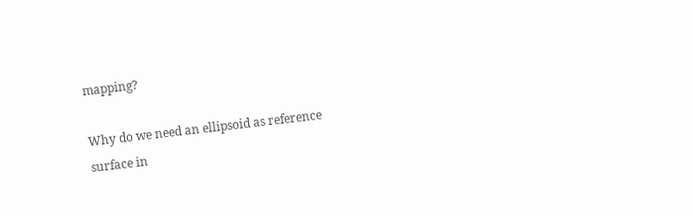mapping?

Why do we need an ellipsoid as reference surface in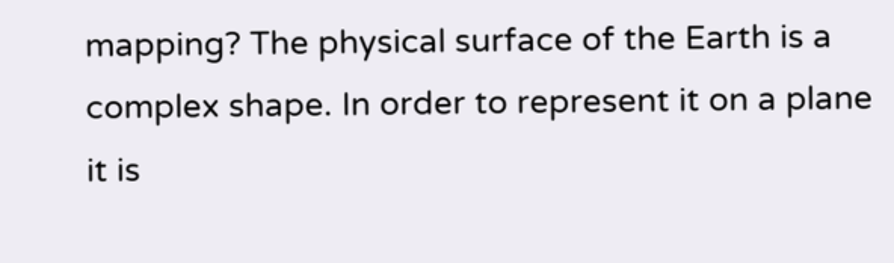mapping? The physical surface of the Earth is a complex shape. In order to represent it on a plane it is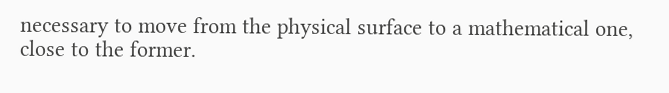necessary to move from the physical surface to a mathematical one, close to the former.